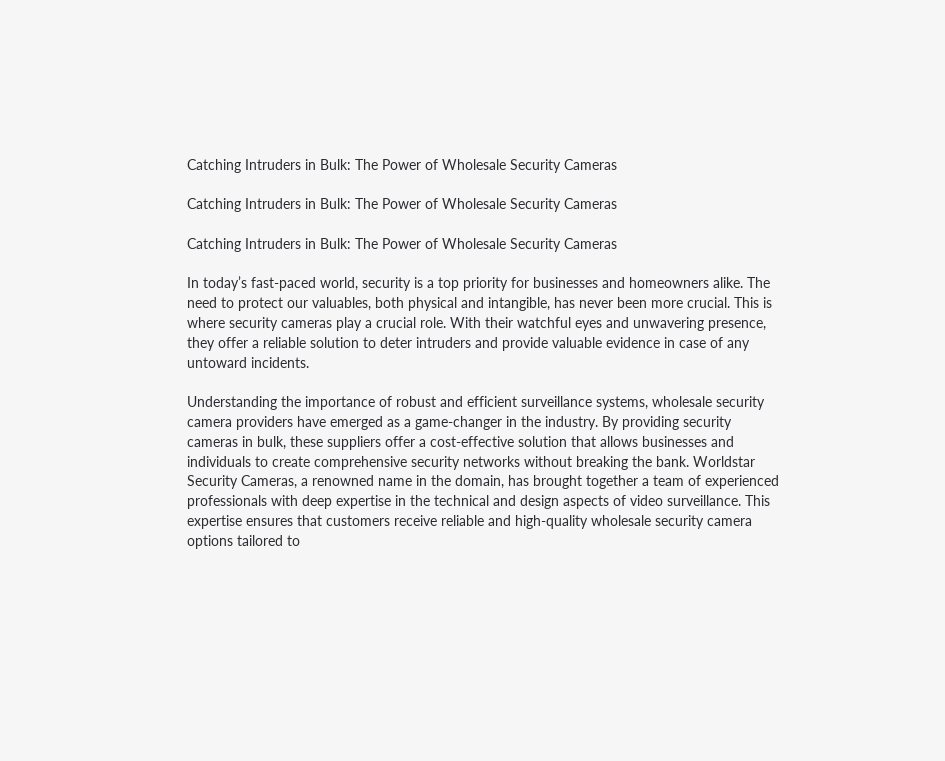Catching Intruders in Bulk: The Power of Wholesale Security Cameras

Catching Intruders in Bulk: The Power of Wholesale Security Cameras

Catching Intruders in Bulk: The Power of Wholesale Security Cameras

In today’s fast-paced world, security is a top priority for businesses and homeowners alike. The need to protect our valuables, both physical and intangible, has never been more crucial. This is where security cameras play a crucial role. With their watchful eyes and unwavering presence, they offer a reliable solution to deter intruders and provide valuable evidence in case of any untoward incidents.

Understanding the importance of robust and efficient surveillance systems, wholesale security camera providers have emerged as a game-changer in the industry. By providing security cameras in bulk, these suppliers offer a cost-effective solution that allows businesses and individuals to create comprehensive security networks without breaking the bank. Worldstar Security Cameras, a renowned name in the domain, has brought together a team of experienced professionals with deep expertise in the technical and design aspects of video surveillance. This expertise ensures that customers receive reliable and high-quality wholesale security camera options tailored to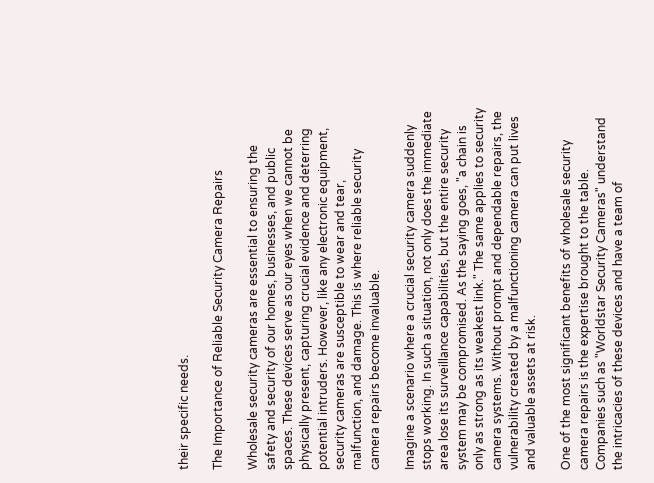their specific needs.

The Importance of Reliable Security Camera Repairs

Wholesale security cameras are essential to ensuring the safety and security of our homes, businesses, and public spaces. These devices serve as our eyes when we cannot be physically present, capturing crucial evidence and deterring potential intruders. However, like any electronic equipment, security cameras are susceptible to wear and tear, malfunction, and damage. This is where reliable security camera repairs become invaluable.

Imagine a scenario where a crucial security camera suddenly stops working. In such a situation, not only does the immediate area lose its surveillance capabilities, but the entire security system may be compromised. As the saying goes, "a chain is only as strong as its weakest link." The same applies to security camera systems. Without prompt and dependable repairs, the vulnerability created by a malfunctioning camera can put lives and valuable assets at risk.

One of the most significant benefits of wholesale security camera repairs is the expertise brought to the table. Companies such as "Worldstar Security Cameras" understand the intricacies of these devices and have a team of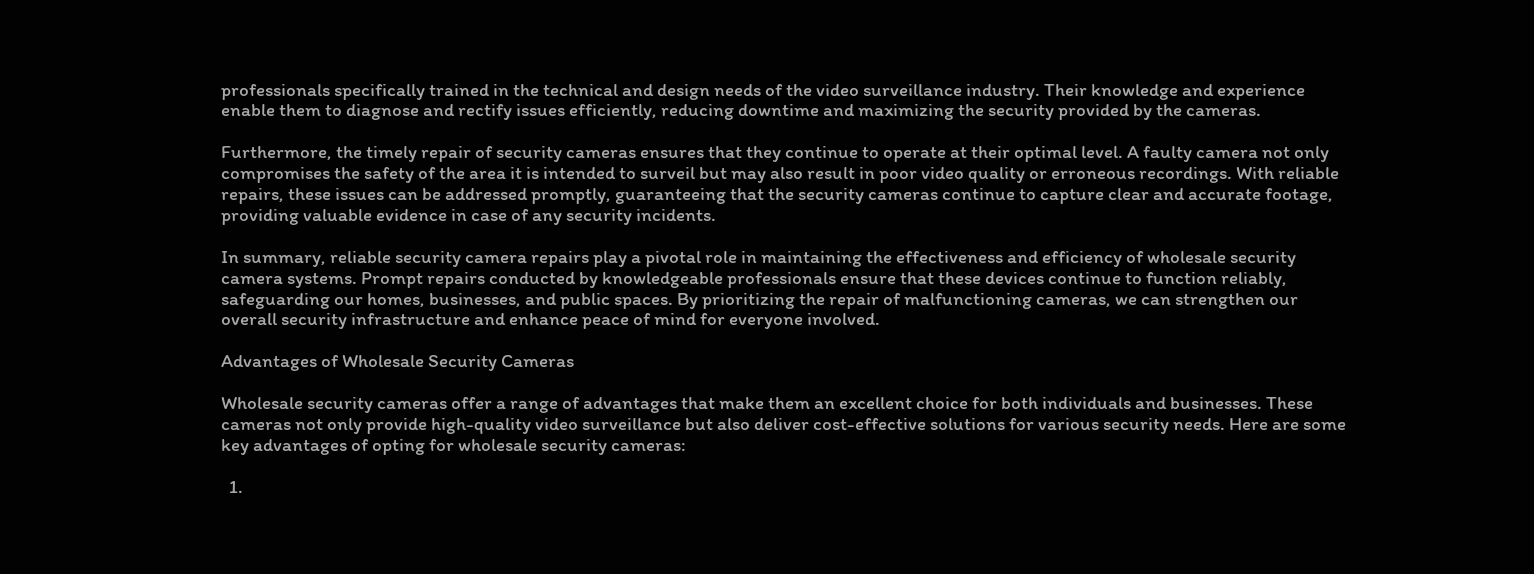professionals specifically trained in the technical and design needs of the video surveillance industry. Their knowledge and experience enable them to diagnose and rectify issues efficiently, reducing downtime and maximizing the security provided by the cameras.

Furthermore, the timely repair of security cameras ensures that they continue to operate at their optimal level. A faulty camera not only compromises the safety of the area it is intended to surveil but may also result in poor video quality or erroneous recordings. With reliable repairs, these issues can be addressed promptly, guaranteeing that the security cameras continue to capture clear and accurate footage, providing valuable evidence in case of any security incidents.

In summary, reliable security camera repairs play a pivotal role in maintaining the effectiveness and efficiency of wholesale security camera systems. Prompt repairs conducted by knowledgeable professionals ensure that these devices continue to function reliably, safeguarding our homes, businesses, and public spaces. By prioritizing the repair of malfunctioning cameras, we can strengthen our overall security infrastructure and enhance peace of mind for everyone involved.

Advantages of Wholesale Security Cameras

Wholesale security cameras offer a range of advantages that make them an excellent choice for both individuals and businesses. These cameras not only provide high-quality video surveillance but also deliver cost-effective solutions for various security needs. Here are some key advantages of opting for wholesale security cameras:

  1.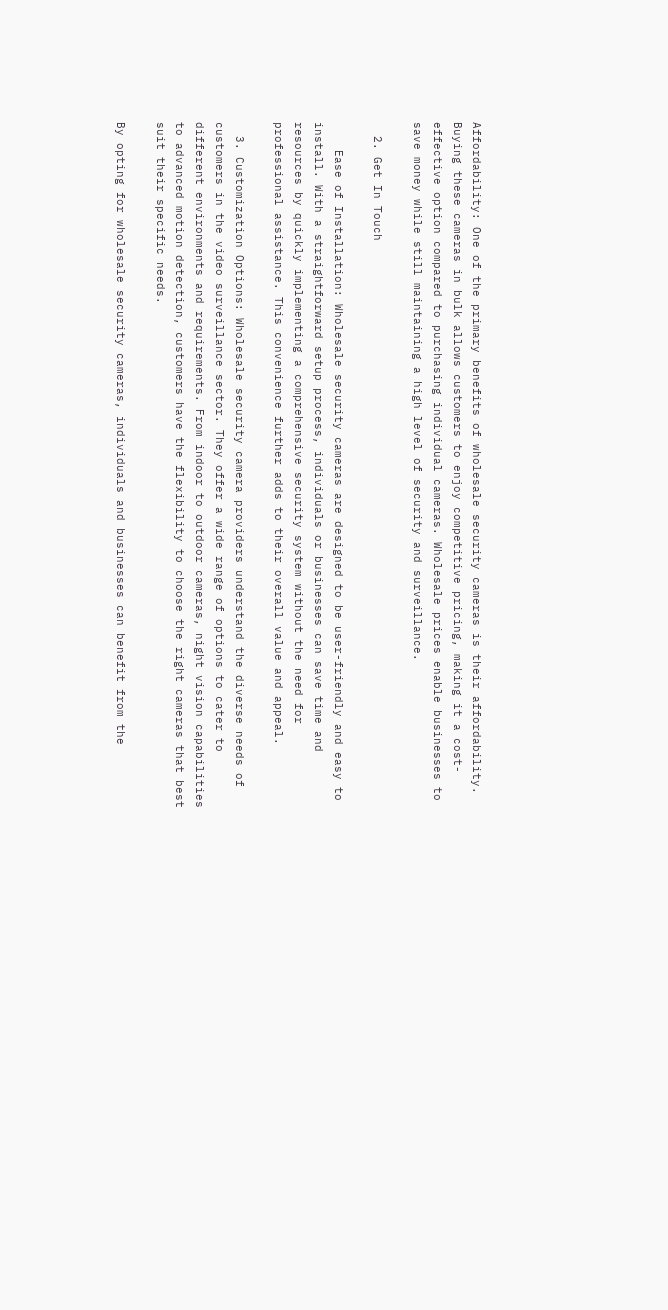Affordability: One of the primary benefits of wholesale security cameras is their affordability. Buying these cameras in bulk allows customers to enjoy competitive pricing, making it a cost-effective option compared to purchasing individual cameras. Wholesale prices enable businesses to save money while still maintaining a high level of security and surveillance.

  2. Get In Touch

    Ease of Installation: Wholesale security cameras are designed to be user-friendly and easy to install. With a straightforward setup process, individuals or businesses can save time and resources by quickly implementing a comprehensive security system without the need for professional assistance. This convenience further adds to their overall value and appeal.

  3. Customization Options: Wholesale security camera providers understand the diverse needs of customers in the video surveillance sector. They offer a wide range of options to cater to different environments and requirements. From indoor to outdoor cameras, night vision capabilities to advanced motion detection, customers have the flexibility to choose the right cameras that best suit their specific needs.

By opting for wholesale security cameras, individuals and businesses can benefit from the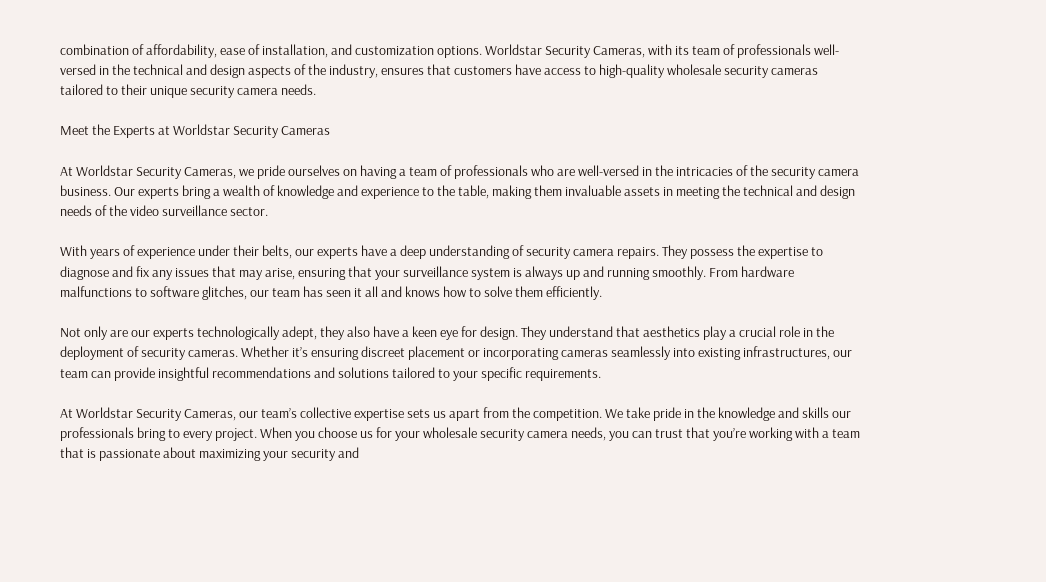combination of affordability, ease of installation, and customization options. Worldstar Security Cameras, with its team of professionals well-versed in the technical and design aspects of the industry, ensures that customers have access to high-quality wholesale security cameras tailored to their unique security camera needs.

Meet the Experts at Worldstar Security Cameras

At Worldstar Security Cameras, we pride ourselves on having a team of professionals who are well-versed in the intricacies of the security camera business. Our experts bring a wealth of knowledge and experience to the table, making them invaluable assets in meeting the technical and design needs of the video surveillance sector.

With years of experience under their belts, our experts have a deep understanding of security camera repairs. They possess the expertise to diagnose and fix any issues that may arise, ensuring that your surveillance system is always up and running smoothly. From hardware malfunctions to software glitches, our team has seen it all and knows how to solve them efficiently.

Not only are our experts technologically adept, they also have a keen eye for design. They understand that aesthetics play a crucial role in the deployment of security cameras. Whether it’s ensuring discreet placement or incorporating cameras seamlessly into existing infrastructures, our team can provide insightful recommendations and solutions tailored to your specific requirements.

At Worldstar Security Cameras, our team’s collective expertise sets us apart from the competition. We take pride in the knowledge and skills our professionals bring to every project. When you choose us for your wholesale security camera needs, you can trust that you’re working with a team that is passionate about maximizing your security and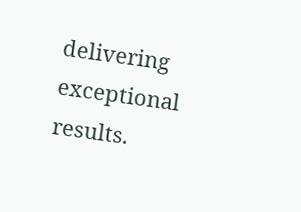delivering exceptional results.